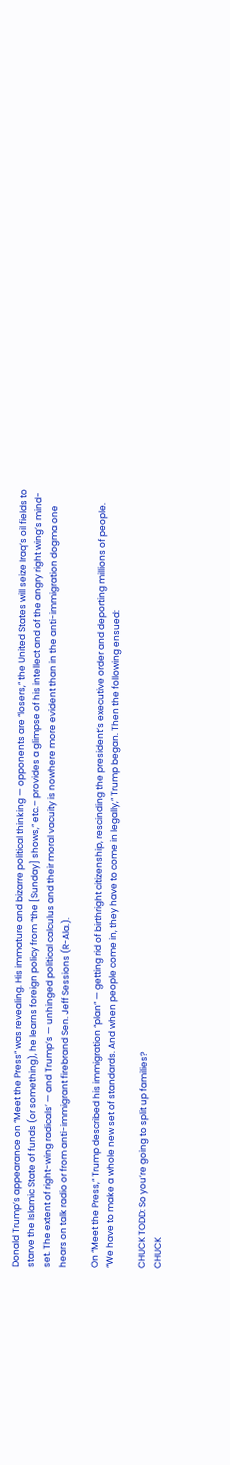Donald Trump’s appearance on “Meet the Press” was revealing. His immature and bizarre political thinking — opponents are “losers,” the United States will seize Iraq’s oil fields to starve the Islamic State of funds (or something), he learns foreign policy from “the [Sunday] shows,” etc.– provides a glimpse of his intellect and of the angry right wing’s mind-set. The extent of right-wing radicals’ — and Trump’s — unhinged political calculus and their moral vacuity is nowhere more evident than in the anti-immigration dogma one hears on talk radio or from anti-immigrant firebrand Sen. Jeff Sessions (R-Ala.).

On “Meet the Press,” Trump described his immigration “plan” — getting rid of birthright citizenship, rescinding the president’s executive order and deporting millions of people. “We have to make a whole new set of standards. And when people come in, they have to come in legally,” Trump began. Then the following ensued:

CHUCK TODD: So you’re going to split up families?
CHUCK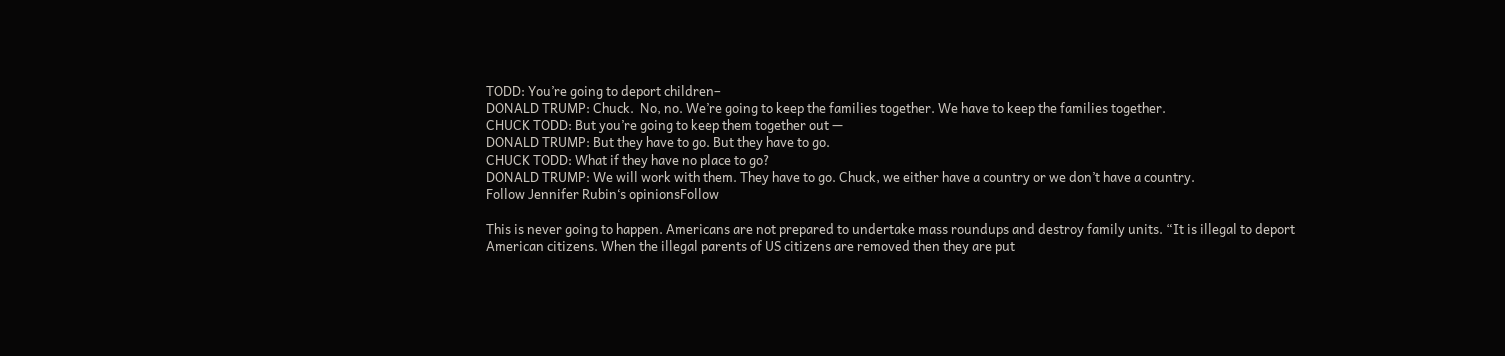TODD: You’re going to deport children–
DONALD TRUMP: Chuck.  No, no. We’re going to keep the families together. We have to keep the families together.
CHUCK TODD: But you’re going to keep them together out —
DONALD TRUMP: But they have to go. But they have to go.
CHUCK TODD: What if they have no place to go?
DONALD TRUMP: We will work with them. They have to go. Chuck, we either have a country or we don’t have a country.
Follow Jennifer Rubin‘s opinionsFollow

This is never going to happen. Americans are not prepared to undertake mass roundups and destroy family units. “It is illegal to deport American citizens. When the illegal parents of US citizens are removed then they are put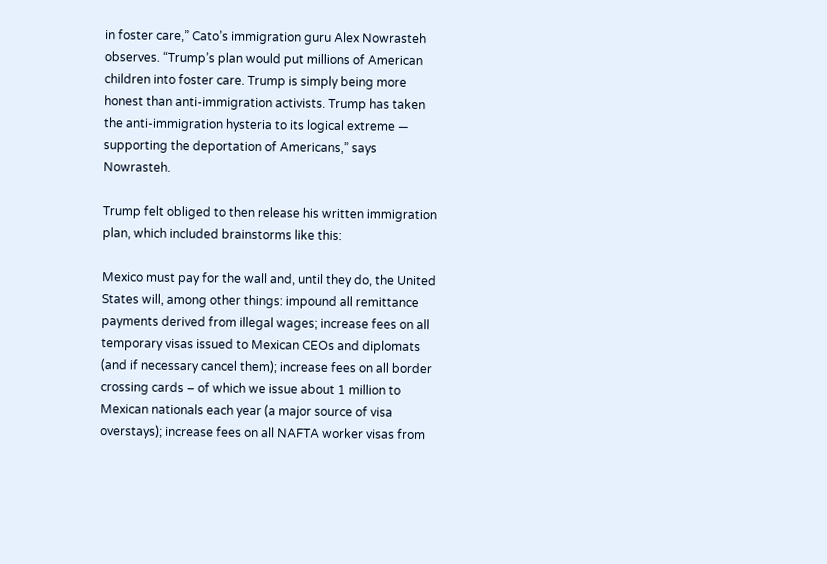in foster care,” Cato’s immigration guru Alex Nowrasteh observes. “Trump’s plan would put millions of American children into foster care. Trump is simply being more honest than anti-immigration activists. Trump has taken the anti-immigration hysteria to its logical extreme — supporting the deportation of Americans,” says Nowrasteh.

Trump felt obliged to then release his written immigration plan, which included brainstorms like this:

Mexico must pay for the wall and, until they do, the United States will, among other things: impound all remittance payments derived from illegal wages; increase fees on all temporary visas issued to Mexican CEOs and diplomats (and if necessary cancel them); increase fees on all border crossing cards – of which we issue about 1 million to Mexican nationals each year (a major source of visa overstays); increase fees on all NAFTA worker visas from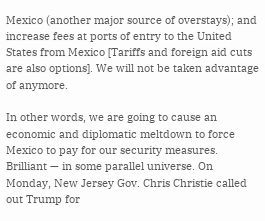Mexico (another major source of overstays); and increase fees at ports of entry to the United States from Mexico [Tariffs and foreign aid cuts are also options]. We will not be taken advantage of anymore.

In other words, we are going to cause an economic and diplomatic meltdown to force Mexico to pay for our security measures. Brilliant — in some parallel universe. On Monday, New Jersey Gov. Chris Christie called out Trump for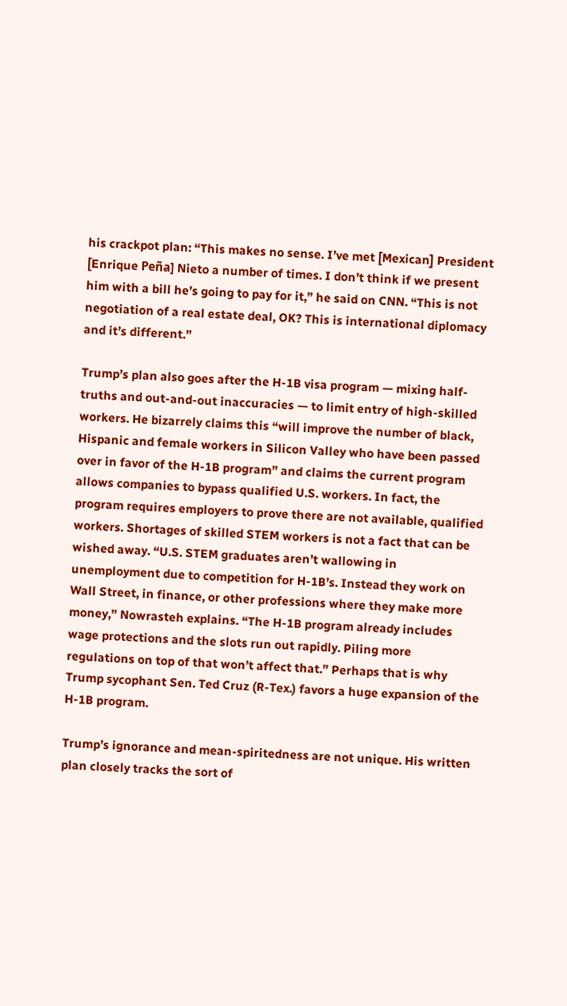his crackpot plan: “This makes no sense. I’ve met [Mexican] President [Enrique Peña] Nieto a number of times. I don’t think if we present him with a bill he’s going to pay for it,” he said on CNN. “This is not negotiation of a real estate deal, OK? This is international diplomacy and it’s different.”

Trump’s plan also goes after the H-1B visa program — mixing half-truths and out-and-out inaccuracies — to limit entry of high-skilled workers. He bizarrely claims this “will improve the number of black, Hispanic and female workers in Silicon Valley who have been passed over in favor of the H-1B program” and claims the current program allows companies to bypass qualified U.S. workers. In fact, the program requires employers to prove there are not available, qualified workers. Shortages of skilled STEM workers is not a fact that can be wished away. “U.S. STEM graduates aren’t wallowing in unemployment due to competition for H-1B’s. Instead they work on Wall Street, in finance, or other professions where they make more money,” Nowrasteh explains. “The H-1B program already includes wage protections and the slots run out rapidly. Piling more regulations on top of that won’t affect that.” Perhaps that is why Trump sycophant Sen. Ted Cruz (R-Tex.) favors a huge expansion of the H-1B program.

Trump’s ignorance and mean-spiritedness are not unique. His written plan closely tracks the sort of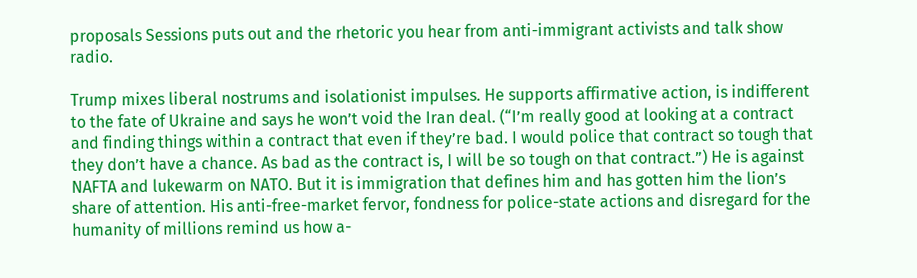proposals Sessions puts out and the rhetoric you hear from anti-immigrant activists and talk show radio.

Trump mixes liberal nostrums and isolationist impulses. He supports affirmative action, is indifferent to the fate of Ukraine and says he won’t void the Iran deal. (“I’m really good at looking at a contract and finding things within a contract that even if they’re bad. I would police that contract so tough that they don’t have a chance. As bad as the contract is, I will be so tough on that contract.”) He is against NAFTA and lukewarm on NATO. But it is immigration that defines him and has gotten him the lion’s share of attention. His anti-free-market fervor, fondness for police-state actions and disregard for the humanity of millions remind us how a-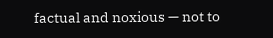factual and noxious — not to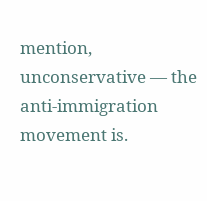mention, unconservative — the anti-immigration movement is.